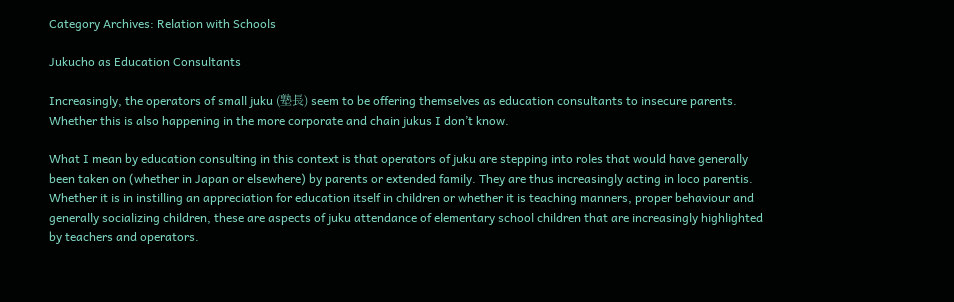Category Archives: Relation with Schools

Jukucho as Education Consultants

Increasingly, the operators of small juku (塾長) seem to be offering themselves as education consultants to insecure parents. Whether this is also happening in the more corporate and chain jukus I don’t know.

What I mean by education consulting in this context is that operators of juku are stepping into roles that would have generally been taken on (whether in Japan or elsewhere) by parents or extended family. They are thus increasingly acting in loco parentis. Whether it is in instilling an appreciation for education itself in children or whether it is teaching manners, proper behaviour and generally socializing children, these are aspects of juku attendance of elementary school children that are increasingly highlighted by teachers and operators.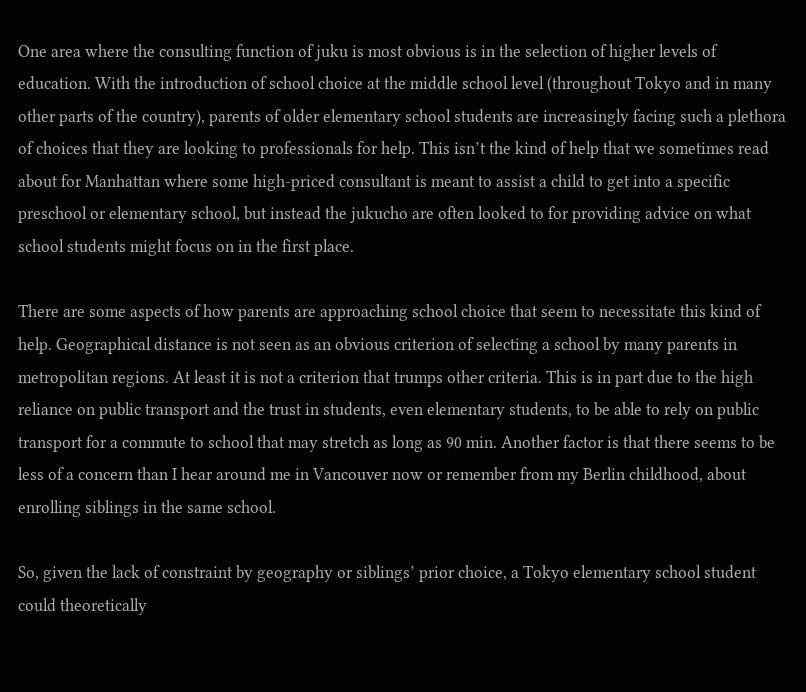One area where the consulting function of juku is most obvious is in the selection of higher levels of education. With the introduction of school choice at the middle school level (throughout Tokyo and in many other parts of the country), parents of older elementary school students are increasingly facing such a plethora of choices that they are looking to professionals for help. This isn’t the kind of help that we sometimes read about for Manhattan where some high-priced consultant is meant to assist a child to get into a specific preschool or elementary school, but instead the jukucho are often looked to for providing advice on what school students might focus on in the first place.

There are some aspects of how parents are approaching school choice that seem to necessitate this kind of help. Geographical distance is not seen as an obvious criterion of selecting a school by many parents in metropolitan regions. At least it is not a criterion that trumps other criteria. This is in part due to the high reliance on public transport and the trust in students, even elementary students, to be able to rely on public transport for a commute to school that may stretch as long as 90 min. Another factor is that there seems to be less of a concern than I hear around me in Vancouver now or remember from my Berlin childhood, about enrolling siblings in the same school.

So, given the lack of constraint by geography or siblings’ prior choice, a Tokyo elementary school student could theoretically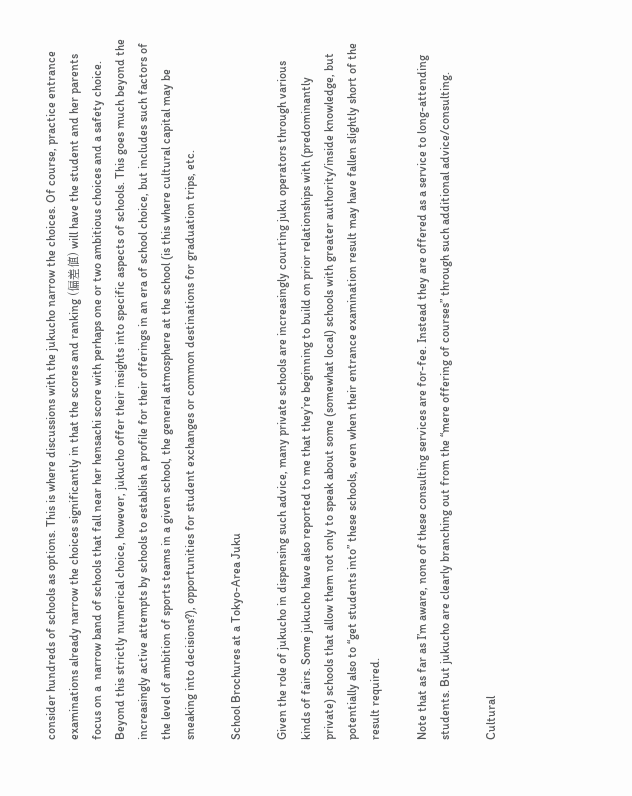consider hundreds of schools as options. This is where discussions with the jukucho narrow the choices. Of course, practice entrance examinations already narrow the choices significantly in that the scores and ranking (偏差値) will have the student and her parents focus on a  narrow band of schools that fall near her hensachi score with perhaps one or two ambitious choices and a safety choice. Beyond this strictly numerical choice, however, jukucho offer their insights into specific aspects of schools. This goes much beyond the increasingly active attempts by schools to establish a profile for their offerings in an era of school choice, but includes such factors of the level of ambition of sports teams in a given school, the general atmosphere at the school (is this where cultural capital may be sneaking into decisions?), opportunities for student exchanges or common destinations for graduation trips, etc.

School Brochures at a Tokyo-Area Juku

Given the role of jukucho in dispensing such advice, many private schools are increasingly courting juku operators through various kinds of fairs. Some jukucho have also reported to me that they’re beginning to build on prior relationships with (predominantly private) schools that allow them not only to speak about some (somewhat local) schools with greater authority/inside knowledge, but potentially also to “get students into” these schools, even when their entrance examination result may have fallen slightly short of the result required.

Note that as far as I’m aware, none of these consulting services are for-fee. Instead they are offered as a service to long-attending students. But jukucho are clearly branching out from the “mere offering of courses” through such additional advice/consulting.

Cultural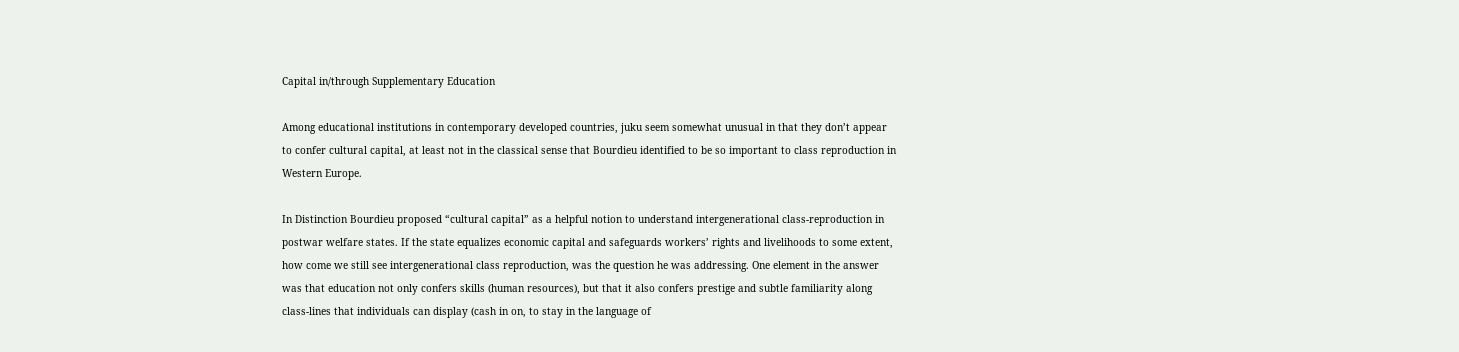Capital in/through Supplementary Education

Among educational institutions in contemporary developed countries, juku seem somewhat unusual in that they don’t appear to confer cultural capital, at least not in the classical sense that Bourdieu identified to be so important to class reproduction in Western Europe.

In Distinction Bourdieu proposed “cultural capital” as a helpful notion to understand intergenerational class-reproduction in postwar welfare states. If the state equalizes economic capital and safeguards workers’ rights and livelihoods to some extent, how come we still see intergenerational class reproduction, was the question he was addressing. One element in the answer was that education not only confers skills (human resources), but that it also confers prestige and subtle familiarity along class-lines that individuals can display (cash in on, to stay in the language of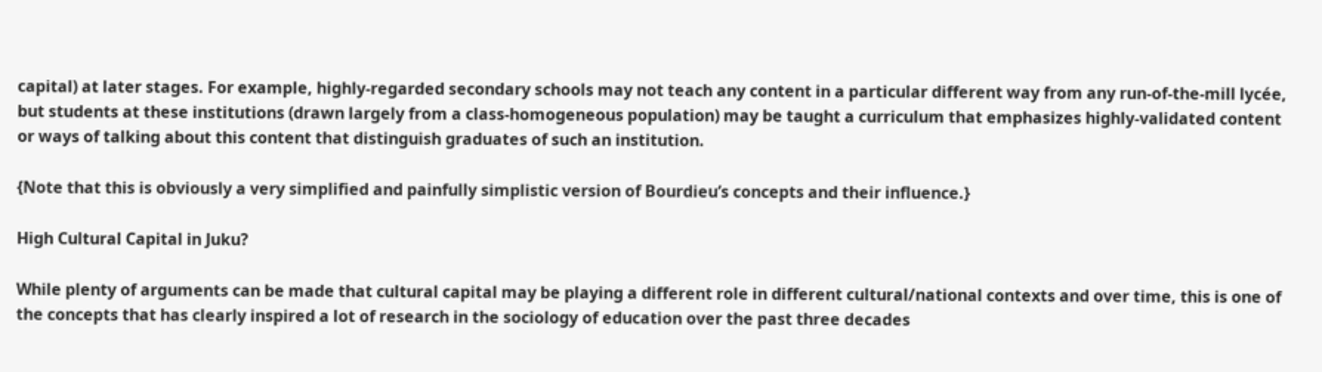capital) at later stages. For example, highly-regarded secondary schools may not teach any content in a particular different way from any run-of-the-mill lycée, but students at these institutions (drawn largely from a class-homogeneous population) may be taught a curriculum that emphasizes highly-validated content or ways of talking about this content that distinguish graduates of such an institution.

{Note that this is obviously a very simplified and painfully simplistic version of Bourdieu’s concepts and their influence.}

High Cultural Capital in Juku?

While plenty of arguments can be made that cultural capital may be playing a different role in different cultural/national contexts and over time, this is one of the concepts that has clearly inspired a lot of research in the sociology of education over the past three decades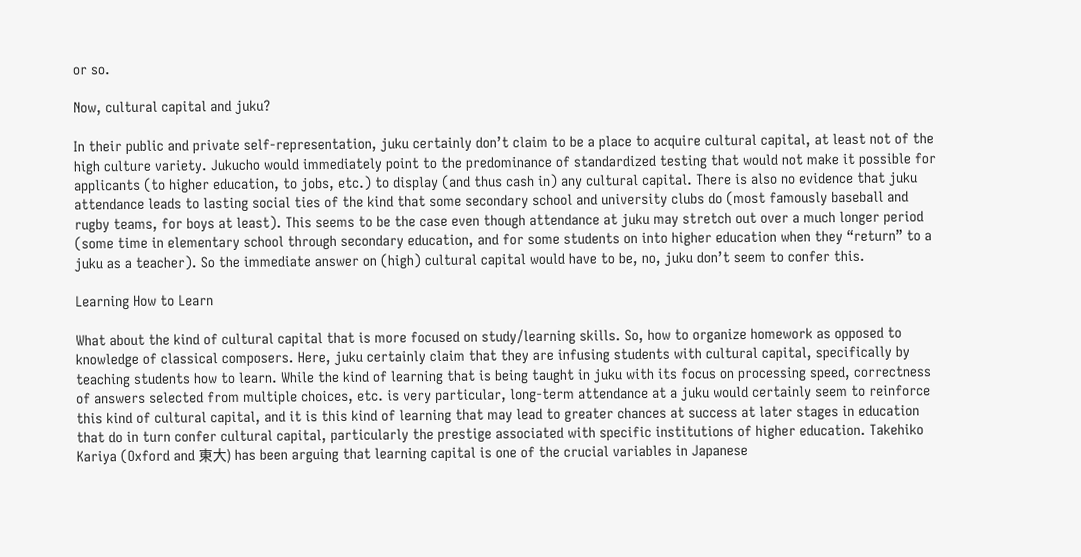or so.

Now, cultural capital and juku?

In their public and private self-representation, juku certainly don’t claim to be a place to acquire cultural capital, at least not of the high culture variety. Jukucho would immediately point to the predominance of standardized testing that would not make it possible for applicants (to higher education, to jobs, etc.) to display (and thus cash in) any cultural capital. There is also no evidence that juku attendance leads to lasting social ties of the kind that some secondary school and university clubs do (most famously baseball and rugby teams, for boys at least). This seems to be the case even though attendance at juku may stretch out over a much longer period (some time in elementary school through secondary education, and for some students on into higher education when they “return” to a juku as a teacher). So the immediate answer on (high) cultural capital would have to be, no, juku don’t seem to confer this.

Learning How to Learn

What about the kind of cultural capital that is more focused on study/learning skills. So, how to organize homework as opposed to knowledge of classical composers. Here, juku certainly claim that they are infusing students with cultural capital, specifically by teaching students how to learn. While the kind of learning that is being taught in juku with its focus on processing speed, correctness of answers selected from multiple choices, etc. is very particular, long-term attendance at a juku would certainly seem to reinforce this kind of cultural capital, and it is this kind of learning that may lead to greater chances at success at later stages in education that do in turn confer cultural capital, particularly the prestige associated with specific institutions of higher education. Takehiko Kariya (Oxford and 東大) has been arguing that learning capital is one of the crucial variables in Japanese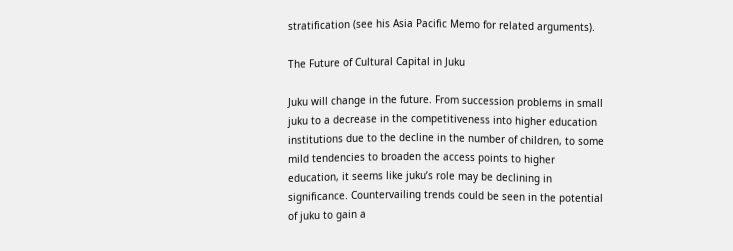stratification (see his Asia Pacific Memo for related arguments).

The Future of Cultural Capital in Juku

Juku will change in the future. From succession problems in small juku to a decrease in the competitiveness into higher education institutions due to the decline in the number of children, to some mild tendencies to broaden the access points to higher education, it seems like juku’s role may be declining in significance. Countervailing trends could be seen in the potential of juku to gain a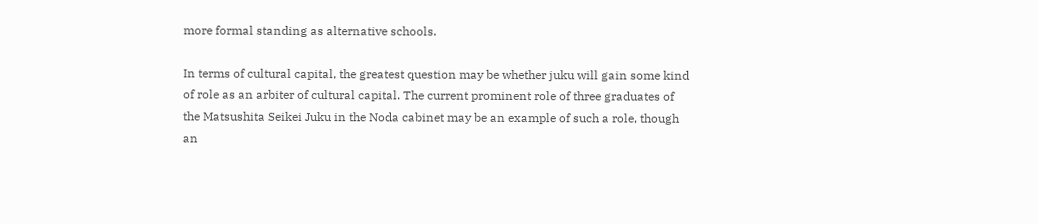more formal standing as alternative schools.

In terms of cultural capital, the greatest question may be whether juku will gain some kind of role as an arbiter of cultural capital. The current prominent role of three graduates of the Matsushita Seikei Juku in the Noda cabinet may be an example of such a role, though an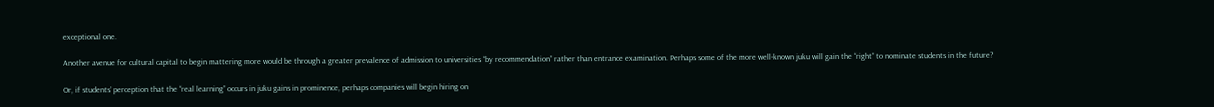exceptional one.

Another avenue for cultural capital to begin mattering more would be through a greater prevalence of admission to universities “by recommendation” rather than entrance examination. Perhaps some of the more well-known juku will gain the “right” to nominate students in the future?

Or, if students’ perception that the “real learning” occurs in juku gains in prominence, perhaps companies will begin hiring on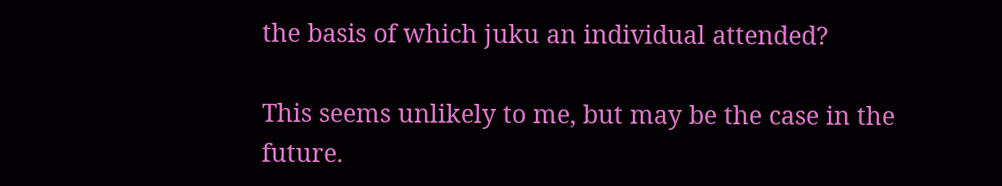the basis of which juku an individual attended?

This seems unlikely to me, but may be the case in the future.